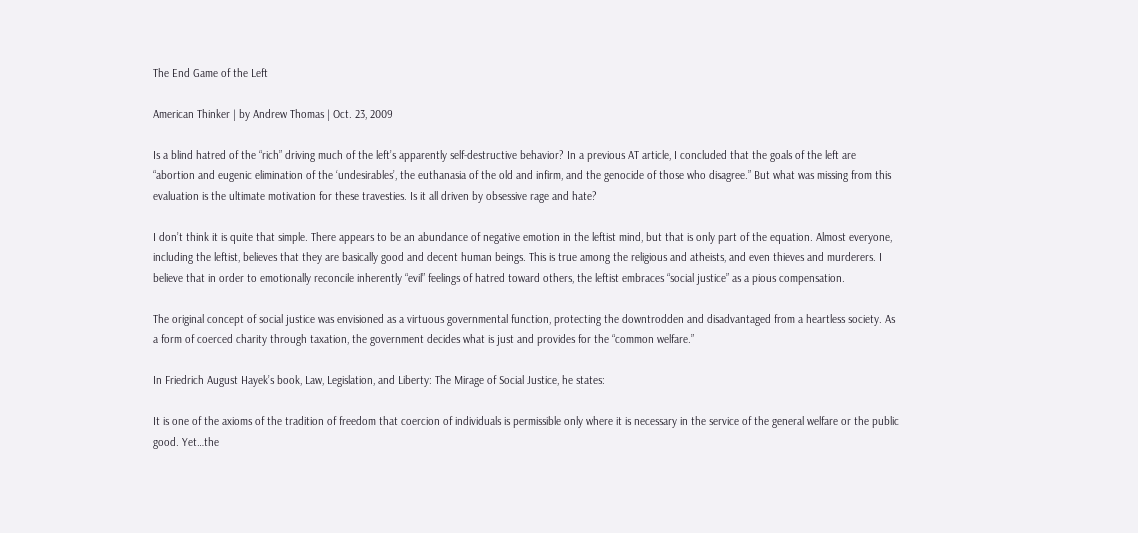The End Game of the Left

American Thinker | by Andrew Thomas | Oct. 23, 2009

Is a blind hatred of the “rich” driving much of the left’s apparently self-destructive behavior? In a previous AT article, I concluded that the goals of the left are “abortion and eugenic elimination of the ‘undesirables’, the euthanasia of the old and infirm, and the genocide of those who disagree.” But what was missing from this evaluation is the ultimate motivation for these travesties. Is it all driven by obsessive rage and hate?

I don’t think it is quite that simple. There appears to be an abundance of negative emotion in the leftist mind, but that is only part of the equation. Almost everyone, including the leftist, believes that they are basically good and decent human beings. This is true among the religious and atheists, and even thieves and murderers. I believe that in order to emotionally reconcile inherently “evil” feelings of hatred toward others, the leftist embraces “social justice” as a pious compensation.

The original concept of social justice was envisioned as a virtuous governmental function, protecting the downtrodden and disadvantaged from a heartless society. As a form of coerced charity through taxation, the government decides what is just and provides for the “common welfare.”

In Friedrich August Hayek’s book, Law, Legislation, and Liberty: The Mirage of Social Justice, he states:

It is one of the axioms of the tradition of freedom that coercion of individuals is permissible only where it is necessary in the service of the general welfare or the public good. Yet…the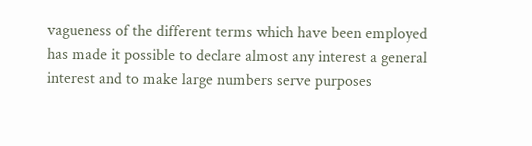vagueness of the different terms which have been employed has made it possible to declare almost any interest a general interest and to make large numbers serve purposes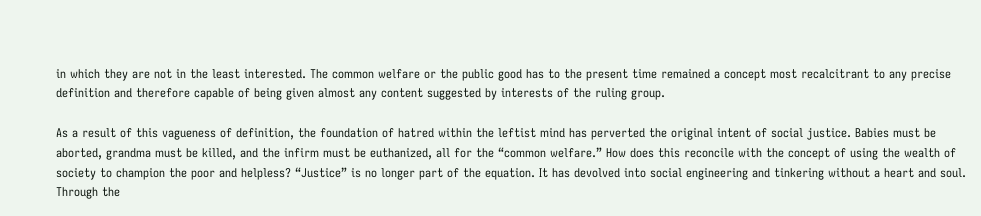in which they are not in the least interested. The common welfare or the public good has to the present time remained a concept most recalcitrant to any precise definition and therefore capable of being given almost any content suggested by interests of the ruling group.

As a result of this vagueness of definition, the foundation of hatred within the leftist mind has perverted the original intent of social justice. Babies must be aborted, grandma must be killed, and the infirm must be euthanized, all for the “common welfare.” How does this reconcile with the concept of using the wealth of society to champion the poor and helpless? “Justice” is no longer part of the equation. It has devolved into social engineering and tinkering without a heart and soul. Through the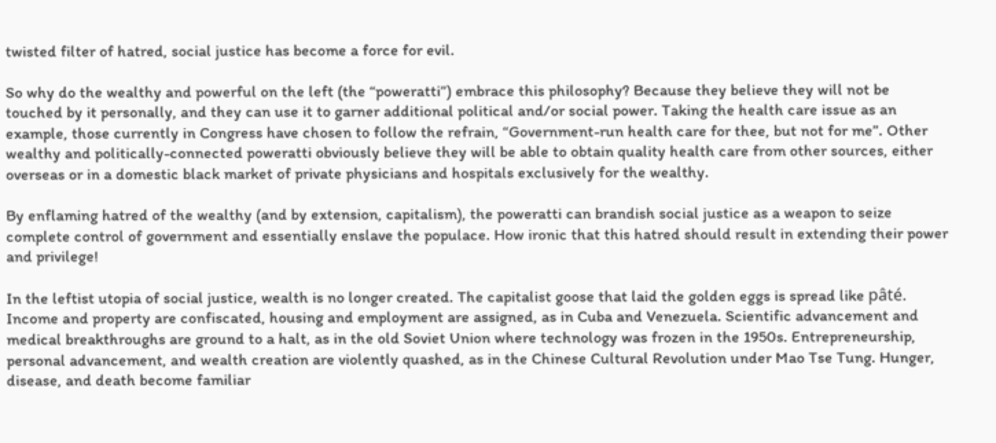twisted filter of hatred, social justice has become a force for evil.

So why do the wealthy and powerful on the left (the “poweratti”) embrace this philosophy? Because they believe they will not be touched by it personally, and they can use it to garner additional political and/or social power. Taking the health care issue as an example, those currently in Congress have chosen to follow the refrain, “Government-run health care for thee, but not for me”. Other wealthy and politically-connected poweratti obviously believe they will be able to obtain quality health care from other sources, either overseas or in a domestic black market of private physicians and hospitals exclusively for the wealthy.

By enflaming hatred of the wealthy (and by extension, capitalism), the poweratti can brandish social justice as a weapon to seize complete control of government and essentially enslave the populace. How ironic that this hatred should result in extending their power and privilege!

In the leftist utopia of social justice, wealth is no longer created. The capitalist goose that laid the golden eggs is spread like pâté. Income and property are confiscated, housing and employment are assigned, as in Cuba and Venezuela. Scientific advancement and medical breakthroughs are ground to a halt, as in the old Soviet Union where technology was frozen in the 1950s. Entrepreneurship, personal advancement, and wealth creation are violently quashed, as in the Chinese Cultural Revolution under Mao Tse Tung. Hunger, disease, and death become familiar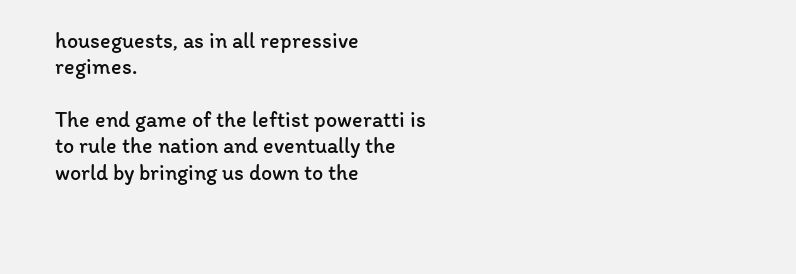houseguests, as in all repressive regimes.

The end game of the leftist poweratti is to rule the nation and eventually the world by bringing us down to the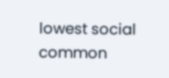lowest social common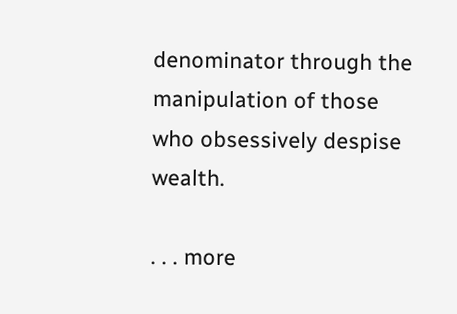denominator through the manipulation of those who obsessively despise wealth.

. . . more